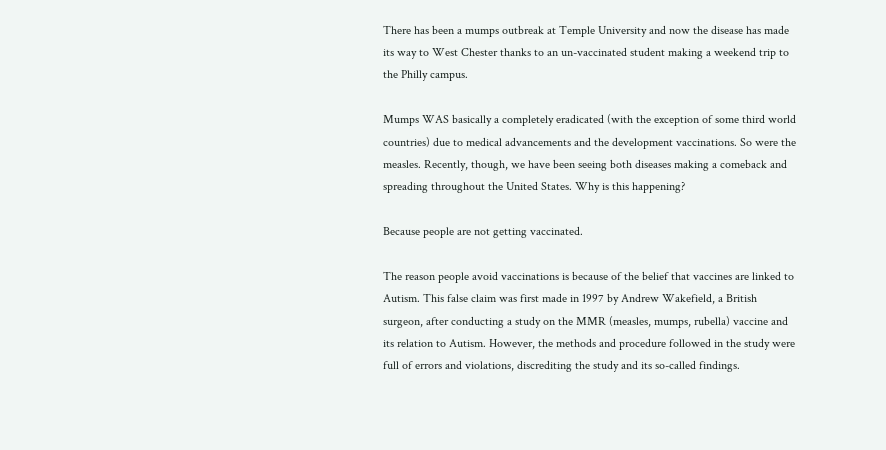There has been a mumps outbreak at Temple University and now the disease has made its way to West Chester thanks to an un-vaccinated student making a weekend trip to the Philly campus.

Mumps WAS basically a completely eradicated (with the exception of some third world countries) due to medical advancements and the development vaccinations. So were the measles. Recently, though, we have been seeing both diseases making a comeback and spreading throughout the United States. Why is this happening?

Because people are not getting vaccinated.

The reason people avoid vaccinations is because of the belief that vaccines are linked to Autism. This false claim was first made in 1997 by Andrew Wakefield, a British surgeon, after conducting a study on the MMR (measles, mumps, rubella) vaccine and its relation to Autism. However, the methods and procedure followed in the study were full of errors and violations, discrediting the study and its so-called findings.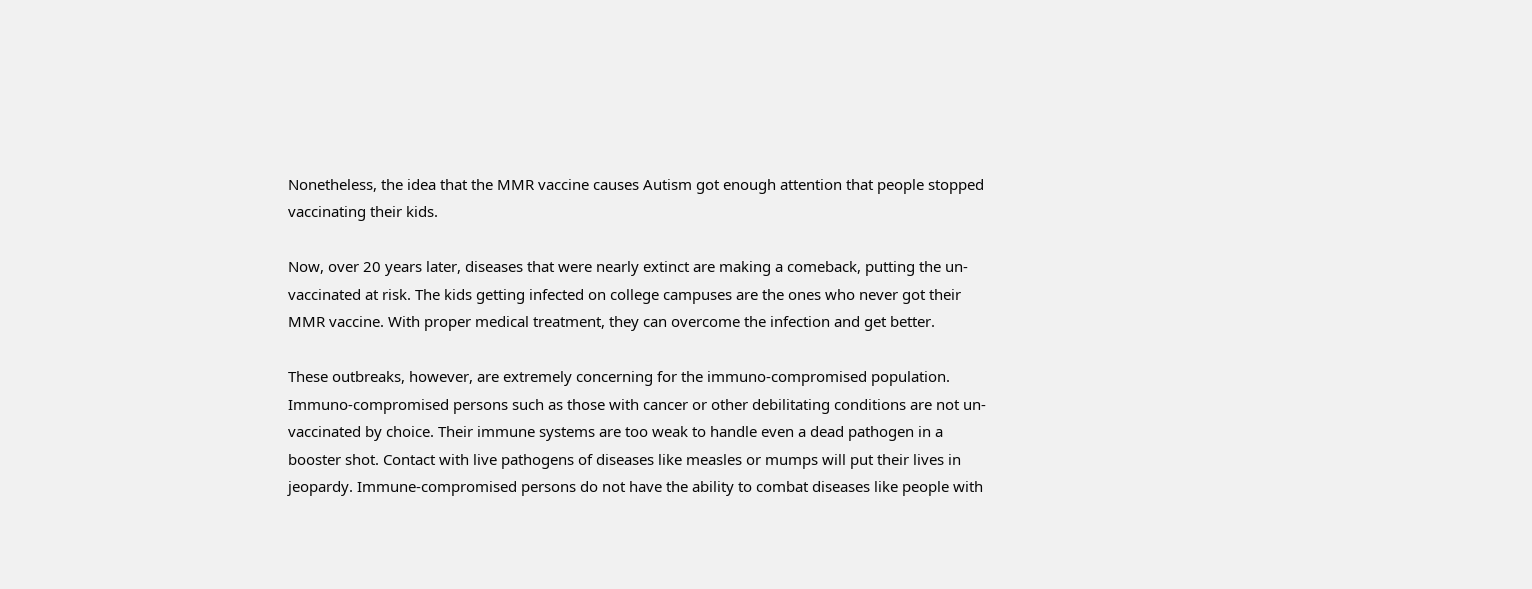Nonetheless, the idea that the MMR vaccine causes Autism got enough attention that people stopped vaccinating their kids.

Now, over 20 years later, diseases that were nearly extinct are making a comeback, putting the un-vaccinated at risk. The kids getting infected on college campuses are the ones who never got their MMR vaccine. With proper medical treatment, they can overcome the infection and get better.

These outbreaks, however, are extremely concerning for the immuno-compromised population. Immuno-compromised persons such as those with cancer or other debilitating conditions are not un-vaccinated by choice. Their immune systems are too weak to handle even a dead pathogen in a booster shot. Contact with live pathogens of diseases like measles or mumps will put their lives in jeopardy. Immune-compromised persons do not have the ability to combat diseases like people with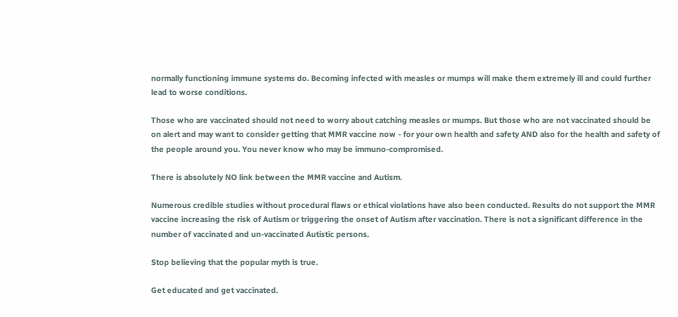normally functioning immune systems do. Becoming infected with measles or mumps will make them extremely ill and could further lead to worse conditions.

Those who are vaccinated should not need to worry about catching measles or mumps. But those who are not vaccinated should be on alert and may want to consider getting that MMR vaccine now - for your own health and safety AND also for the health and safety of the people around you. You never know who may be immuno-compromised.

There is absolutely NO link between the MMR vaccine and Autism.

Numerous credible studies without procedural flaws or ethical violations have also been conducted. Results do not support the MMR vaccine increasing the risk of Autism or triggering the onset of Autism after vaccination. There is not a significant difference in the number of vaccinated and un-vaccinated Autistic persons.

Stop believing that the popular myth is true.

Get educated and get vaccinated.